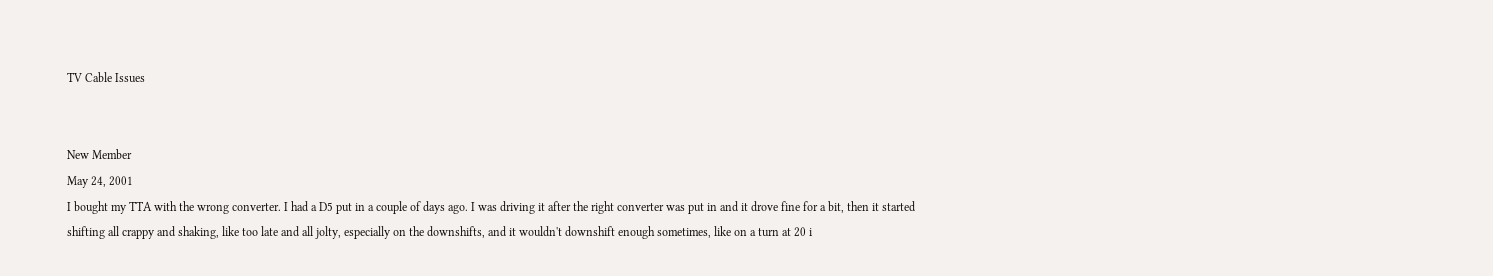TV Cable Issues


New Member
May 24, 2001
I bought my TTA with the wrong converter. I had a D5 put in a couple of days ago. I was driving it after the right converter was put in and it drove fine for a bit, then it started shifting all crappy and shaking, like too late and all jolty, especially on the downshifts, and it wouldn't downshift enough sometimes, like on a turn at 20 i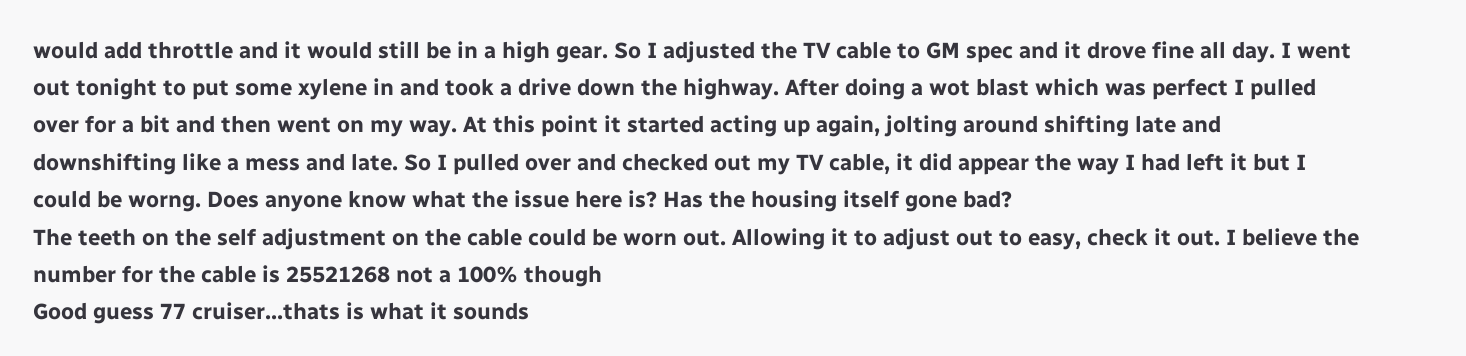would add throttle and it would still be in a high gear. So I adjusted the TV cable to GM spec and it drove fine all day. I went out tonight to put some xylene in and took a drive down the highway. After doing a wot blast which was perfect I pulled over for a bit and then went on my way. At this point it started acting up again, jolting around shifting late and downshifting like a mess and late. So I pulled over and checked out my TV cable, it did appear the way I had left it but I could be worng. Does anyone know what the issue here is? Has the housing itself gone bad?
The teeth on the self adjustment on the cable could be worn out. Allowing it to adjust out to easy, check it out. I believe the number for the cable is 25521268 not a 100% though
Good guess 77 cruiser...thats is what it sounds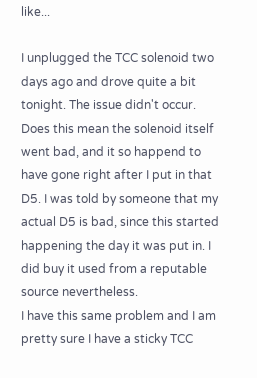like...

I unplugged the TCC solenoid two days ago and drove quite a bit tonight. The issue didn't occur. Does this mean the solenoid itself went bad, and it so happend to have gone right after I put in that D5. I was told by someone that my actual D5 is bad, since this started happening the day it was put in. I did buy it used from a reputable source nevertheless.
I have this same problem and I am pretty sure I have a sticky TCC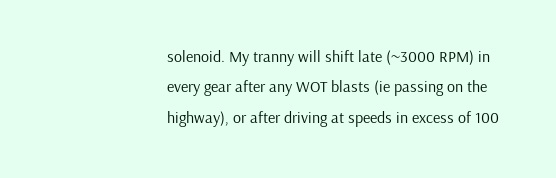solenoid. My tranny will shift late (~3000 RPM) in every gear after any WOT blasts (ie passing on the highway), or after driving at speeds in excess of 100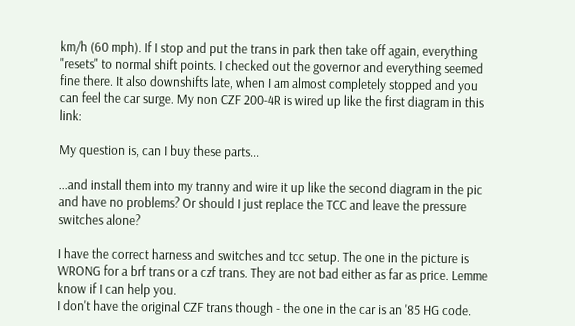km/h (60 mph). If I stop and put the trans in park then take off again, everything "resets" to normal shift points. I checked out the governor and everything seemed fine there. It also downshifts late, when I am almost completely stopped and you can feel the car surge. My non CZF 200-4R is wired up like the first diagram in this link:

My question is, can I buy these parts...

...and install them into my tranny and wire it up like the second diagram in the pic and have no problems? Or should I just replace the TCC and leave the pressure switches alone?

I have the correct harness and switches and tcc setup. The one in the picture is WRONG for a brf trans or a czf trans. They are not bad either as far as price. Lemme know if I can help you.
I don't have the original CZF trans though - the one in the car is an '85 HG code.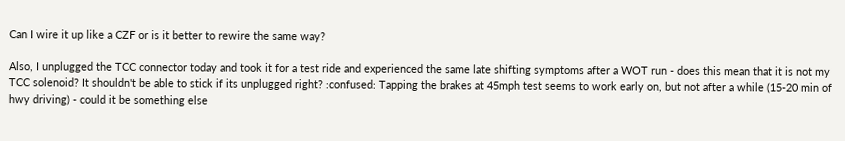Can I wire it up like a CZF or is it better to rewire the same way?

Also, I unplugged the TCC connector today and took it for a test ride and experienced the same late shifting symptoms after a WOT run - does this mean that it is not my TCC solenoid? It shouldn't be able to stick if its unplugged right? :confused: Tapping the brakes at 45mph test seems to work early on, but not after a while (15-20 min of hwy driving) - could it be something else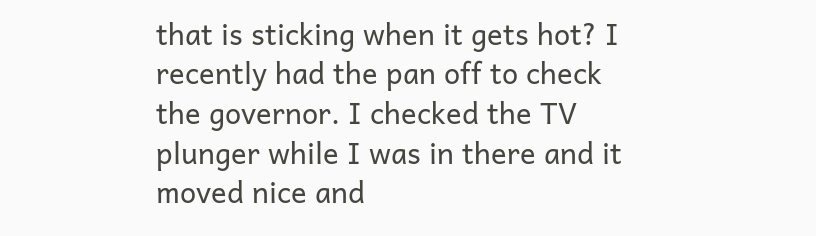that is sticking when it gets hot? I recently had the pan off to check the governor. I checked the TV plunger while I was in there and it moved nice and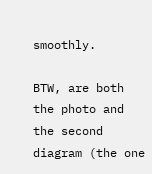smoothly.

BTW, are both the photo and the second diagram (the one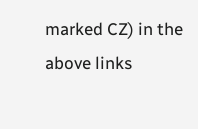marked CZ) in the above links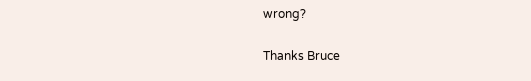wrong?

Thanks Bruce